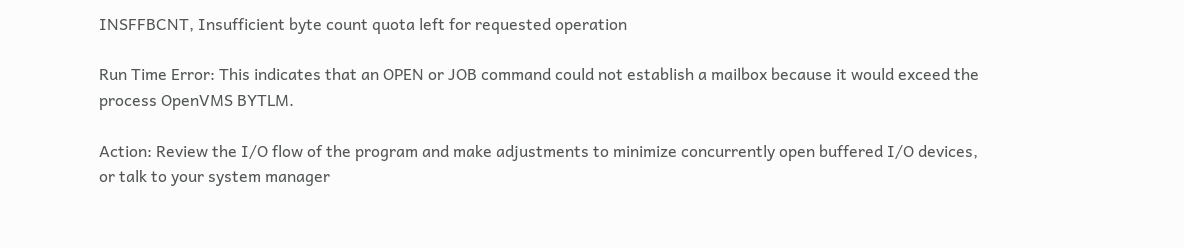INSFFBCNT, Insufficient byte count quota left for requested operation

Run Time Error: This indicates that an OPEN or JOB command could not establish a mailbox because it would exceed the process OpenVMS BYTLM.

Action: Review the I/O flow of the program and make adjustments to minimize concurrently open buffered I/O devices, or talk to your system manager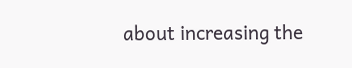about increasing the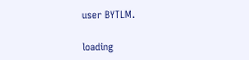user BYTLM.

loading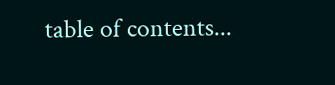table of contents...